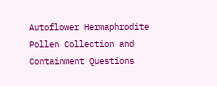Autoflower Hermaphrodite Pollen Collection and Containment Questions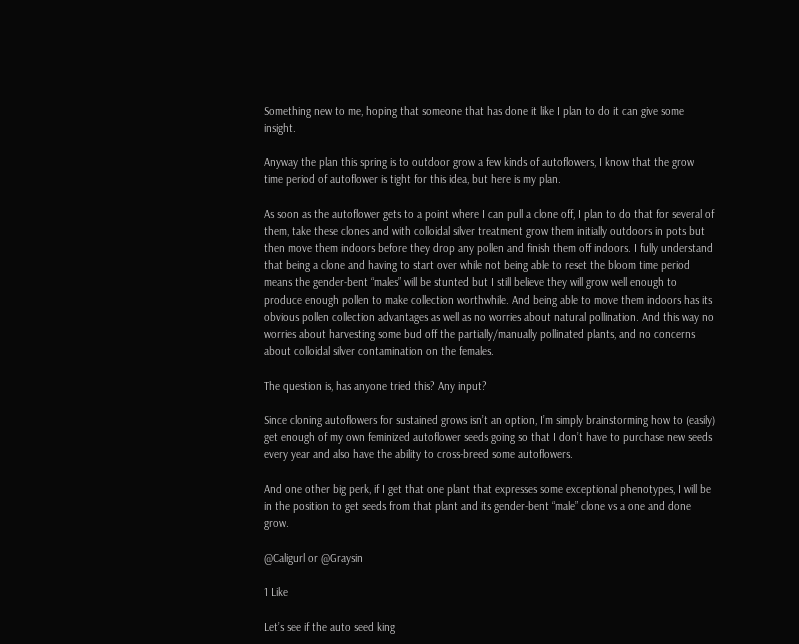Something new to me, hoping that someone that has done it like I plan to do it can give some insight.

Anyway the plan this spring is to outdoor grow a few kinds of autoflowers, I know that the grow time period of autoflower is tight for this idea, but here is my plan.

As soon as the autoflower gets to a point where I can pull a clone off, I plan to do that for several of them, take these clones and with colloidal silver treatment grow them initially outdoors in pots but then move them indoors before they drop any pollen and finish them off indoors. I fully understand that being a clone and having to start over while not being able to reset the bloom time period means the gender-bent “males” will be stunted but I still believe they will grow well enough to produce enough pollen to make collection worthwhile. And being able to move them indoors has its obvious pollen collection advantages as well as no worries about natural pollination. And this way no worries about harvesting some bud off the partially/manually pollinated plants, and no concerns about colloidal silver contamination on the females.

The question is, has anyone tried this? Any input?

Since cloning autoflowers for sustained grows isn’t an option, I’m simply brainstorming how to (easily) get enough of my own feminized autoflower seeds going so that I don’t have to purchase new seeds every year and also have the ability to cross-breed some autoflowers.

And one other big perk, if I get that one plant that expresses some exceptional phenotypes, I will be in the position to get seeds from that plant and its gender-bent “male” clone vs a one and done grow.

@Caligurl or @Graysin

1 Like

Let’s see if the auto seed king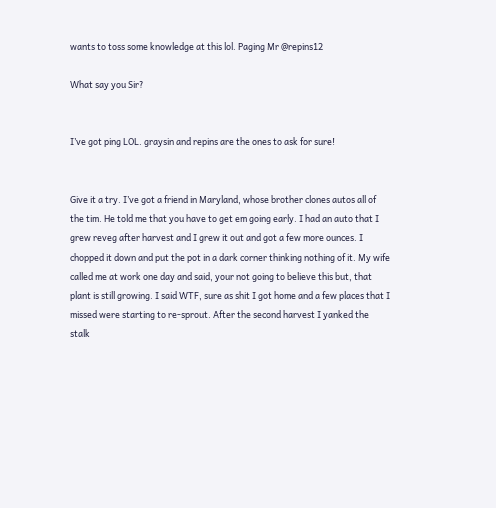wants to toss some knowledge at this lol. Paging Mr @repins12

What say you Sir?


I’ve got ping LOL. graysin and repins are the ones to ask for sure!


Give it a try. I’ve got a friend in Maryland, whose brother clones autos all of the tim. He told me that you have to get em going early. I had an auto that I grew reveg after harvest and I grew it out and got a few more ounces. I chopped it down and put the pot in a dark corner thinking nothing of it. My wife called me at work one day and said, your not going to believe this but, that plant is still growing. I said WTF, sure as shit I got home and a few places that I missed were starting to re-sprout. After the second harvest I yanked the stalk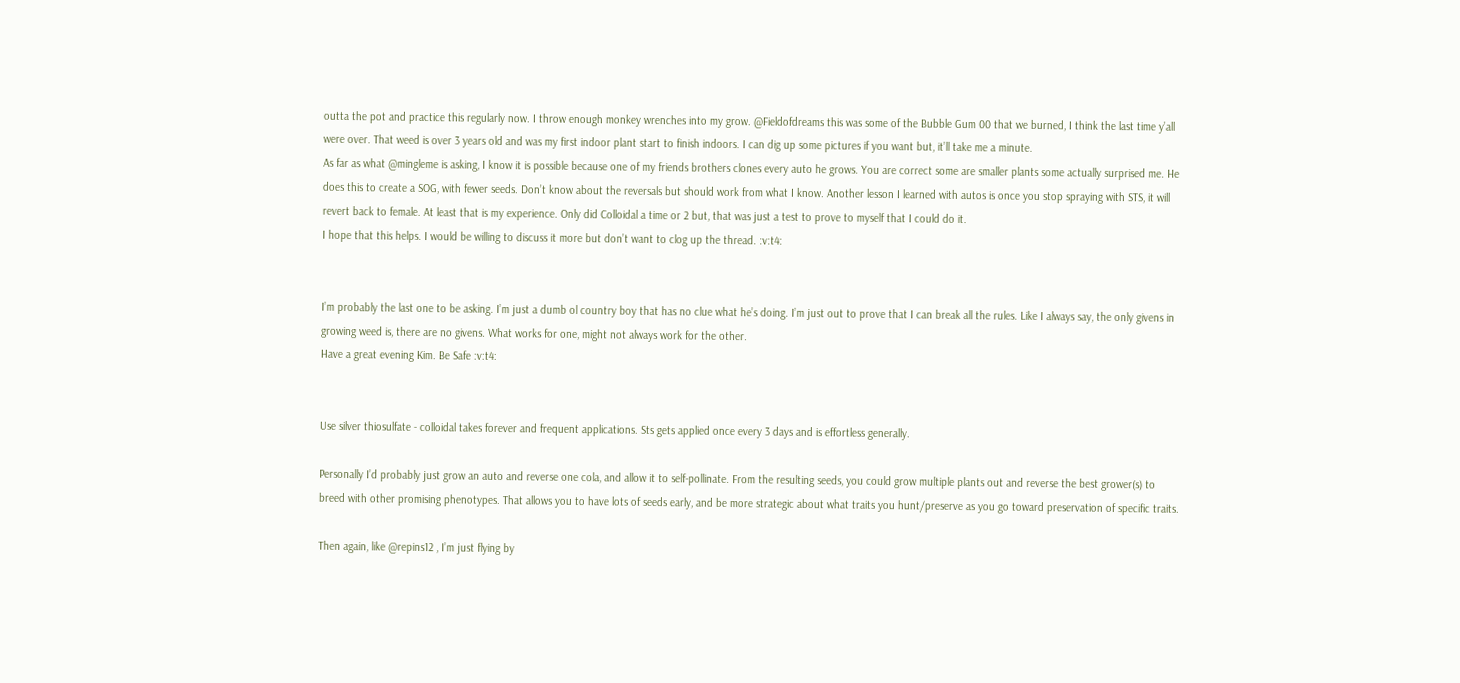outta the pot and practice this regularly now. I throw enough monkey wrenches into my grow. @Fieldofdreams this was some of the Bubble Gum 00 that we burned, I think the last time y’all were over. That weed is over 3 years old and was my first indoor plant start to finish indoors. I can dig up some pictures if you want but, it’ll take me a minute.
As far as what @mingleme is asking, I know it is possible because one of my friends brothers clones every auto he grows. You are correct some are smaller plants some actually surprised me. He does this to create a SOG, with fewer seeds. Don’t know about the reversals but should work from what I know. Another lesson I learned with autos is once you stop spraying with STS, it will revert back to female. At least that is my experience. Only did Colloidal a time or 2 but, that was just a test to prove to myself that I could do it.
I hope that this helps. I would be willing to discuss it more but don’t want to clog up the thread. :v:t4:


I’m probably the last one to be asking. I’m just a dumb ol country boy that has no clue what he’s doing. I’m just out to prove that I can break all the rules. Like I always say, the only givens in growing weed is, there are no givens. What works for one, might not always work for the other.
Have a great evening Kim. Be Safe :v:t4:


Use silver thiosulfate - colloidal takes forever and frequent applications. Sts gets applied once every 3 days and is effortless generally.

Personally I’d probably just grow an auto and reverse one cola, and allow it to self-pollinate. From the resulting seeds, you could grow multiple plants out and reverse the best grower(s) to breed with other promising phenotypes. That allows you to have lots of seeds early, and be more strategic about what traits you hunt/preserve as you go toward preservation of specific traits.

Then again, like @repins12 , I’m just flying by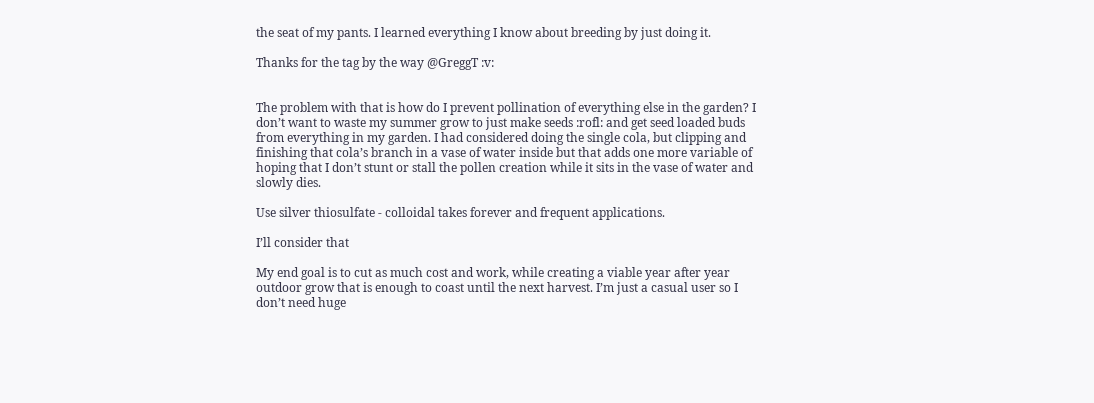the seat of my pants. I learned everything I know about breeding by just doing it.

Thanks for the tag by the way @GreggT :v:


The problem with that is how do I prevent pollination of everything else in the garden? I don’t want to waste my summer grow to just make seeds :rofl: and get seed loaded buds from everything in my garden. I had considered doing the single cola, but clipping and finishing that cola’s branch in a vase of water inside but that adds one more variable of hoping that I don’t stunt or stall the pollen creation while it sits in the vase of water and slowly dies.

Use silver thiosulfate - colloidal takes forever and frequent applications.

I’ll consider that

My end goal is to cut as much cost and work, while creating a viable year after year outdoor grow that is enough to coast until the next harvest. I’m just a casual user so I don’t need huge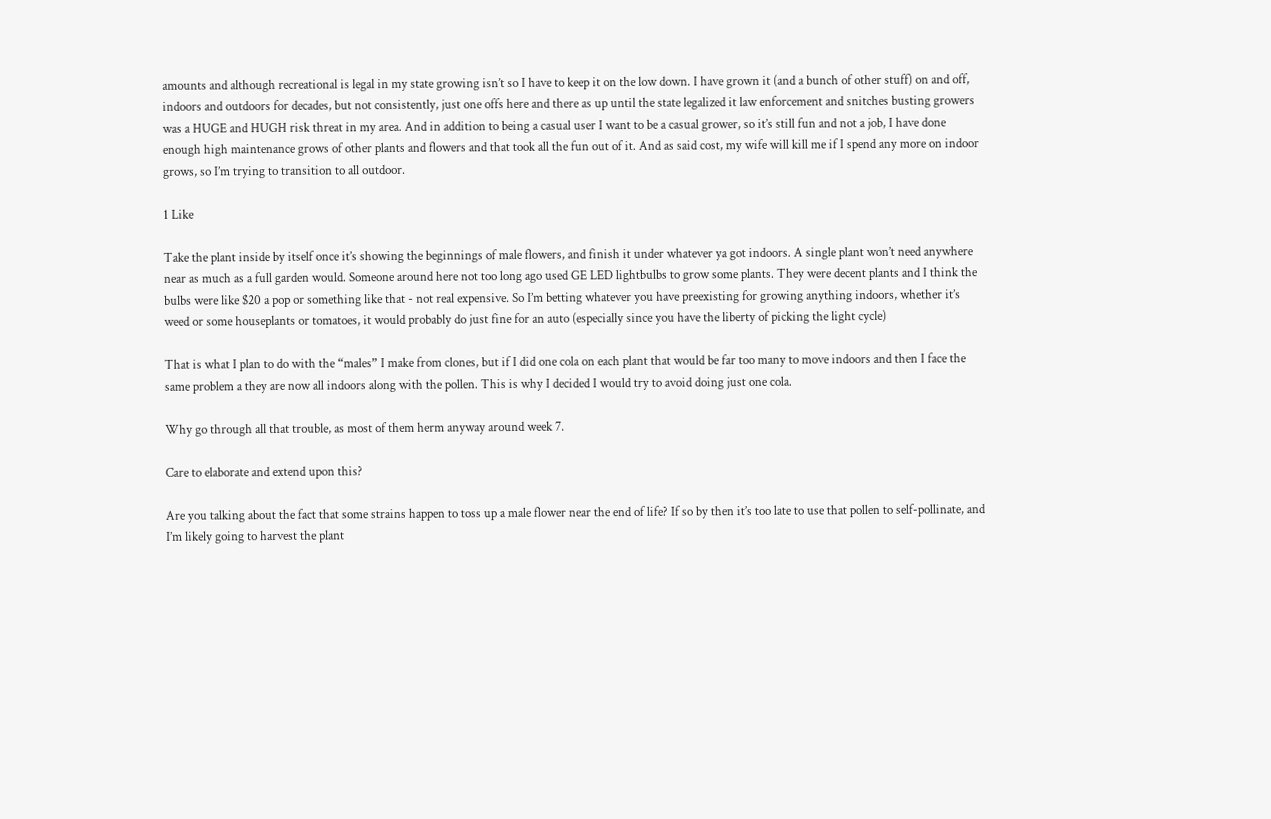amounts and although recreational is legal in my state growing isn’t so I have to keep it on the low down. I have grown it (and a bunch of other stuff) on and off, indoors and outdoors for decades, but not consistently, just one offs here and there as up until the state legalized it law enforcement and snitches busting growers was a HUGE and HUGH risk threat in my area. And in addition to being a casual user I want to be a casual grower, so it’s still fun and not a job, I have done enough high maintenance grows of other plants and flowers and that took all the fun out of it. And as said cost, my wife will kill me if I spend any more on indoor grows, so I’m trying to transition to all outdoor.

1 Like

Take the plant inside by itself once it’s showing the beginnings of male flowers, and finish it under whatever ya got indoors. A single plant won’t need anywhere near as much as a full garden would. Someone around here not too long ago used GE LED lightbulbs to grow some plants. They were decent plants and I think the bulbs were like $20 a pop or something like that - not real expensive. So I’m betting whatever you have preexisting for growing anything indoors, whether it’s weed or some houseplants or tomatoes, it would probably do just fine for an auto (especially since you have the liberty of picking the light cycle)

That is what I plan to do with the “males” I make from clones, but if I did one cola on each plant that would be far too many to move indoors and then I face the same problem a they are now all indoors along with the pollen. This is why I decided I would try to avoid doing just one cola.

Why go through all that trouble, as most of them herm anyway around week 7.

Care to elaborate and extend upon this?

Are you talking about the fact that some strains happen to toss up a male flower near the end of life? If so by then it’s too late to use that pollen to self-pollinate, and I’m likely going to harvest the plant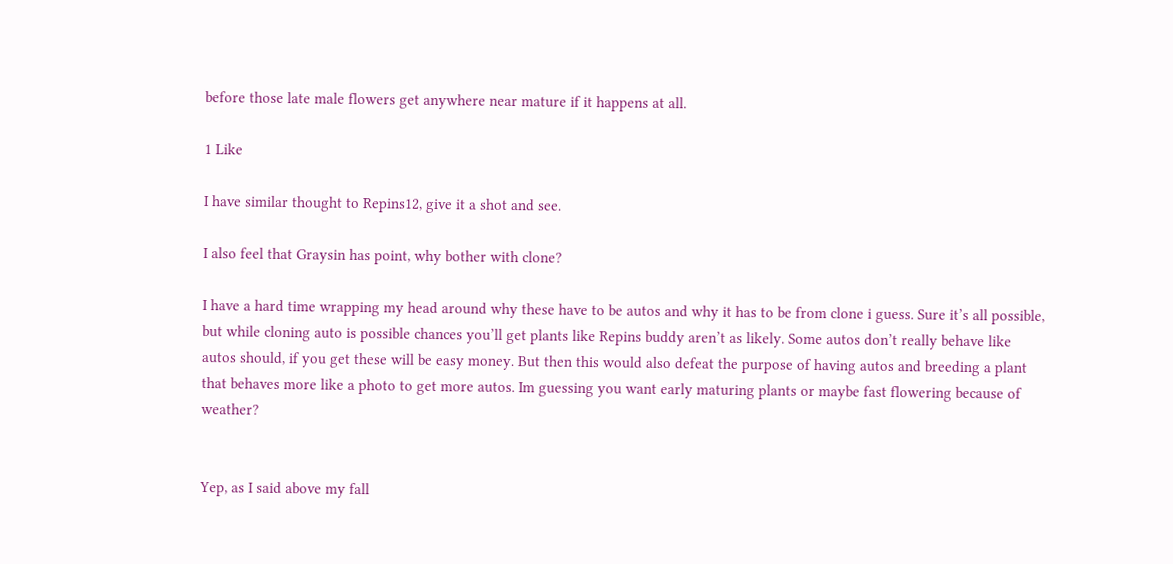before those late male flowers get anywhere near mature if it happens at all.

1 Like

I have similar thought to Repins12, give it a shot and see.

I also feel that Graysin has point, why bother with clone?

I have a hard time wrapping my head around why these have to be autos and why it has to be from clone i guess. Sure it’s all possible, but while cloning auto is possible chances you’ll get plants like Repins buddy aren’t as likely. Some autos don’t really behave like autos should, if you get these will be easy money. But then this would also defeat the purpose of having autos and breeding a plant that behaves more like a photo to get more autos. Im guessing you want early maturing plants or maybe fast flowering because of weather?


Yep, as I said above my fall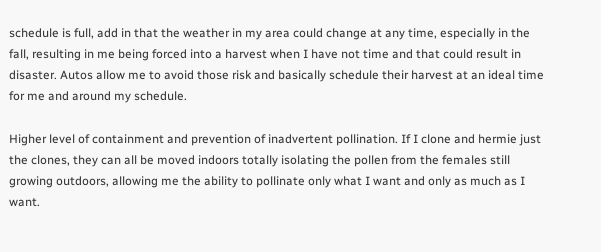schedule is full, add in that the weather in my area could change at any time, especially in the fall, resulting in me being forced into a harvest when I have not time and that could result in disaster. Autos allow me to avoid those risk and basically schedule their harvest at an ideal time for me and around my schedule.

Higher level of containment and prevention of inadvertent pollination. If I clone and hermie just the clones, they can all be moved indoors totally isolating the pollen from the females still growing outdoors, allowing me the ability to pollinate only what I want and only as much as I want.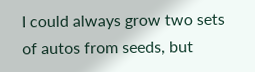I could always grow two sets of autos from seeds, but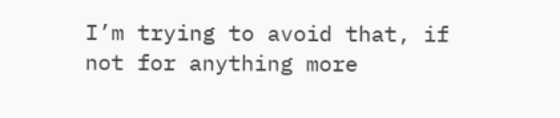I’m trying to avoid that, if not for anything more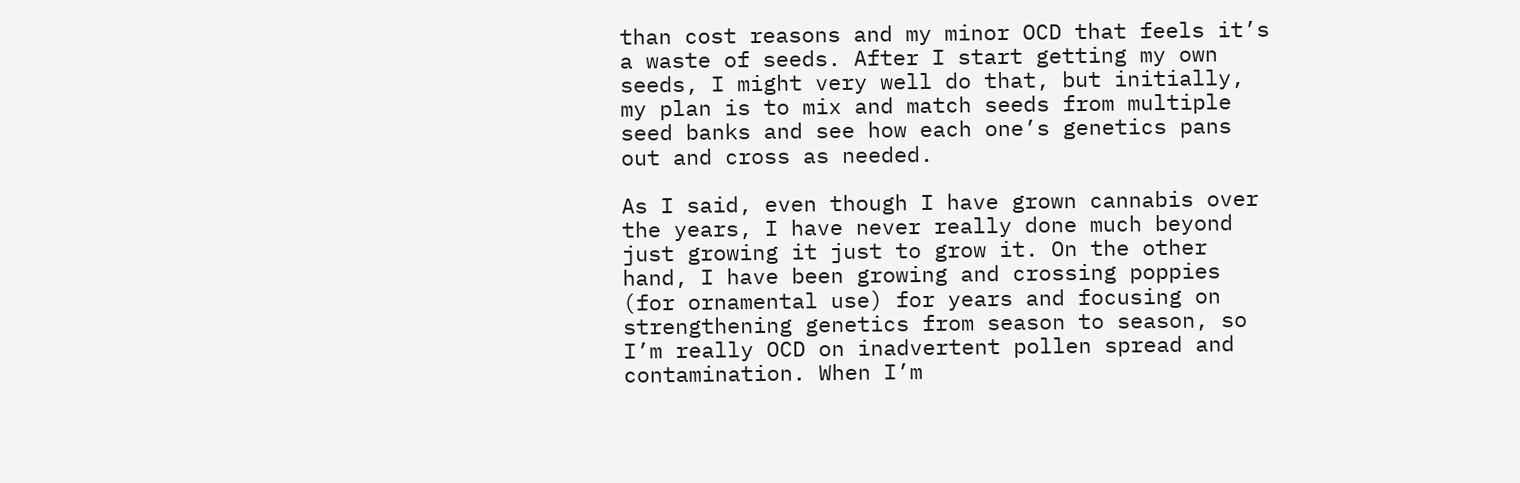than cost reasons and my minor OCD that feels it’s a waste of seeds. After I start getting my own seeds, I might very well do that, but initially, my plan is to mix and match seeds from multiple seed banks and see how each one’s genetics pans out and cross as needed.

As I said, even though I have grown cannabis over the years, I have never really done much beyond just growing it just to grow it. On the other hand, I have been growing and crossing poppies (for ornamental use) for years and focusing on strengthening genetics from season to season, so I’m really OCD on inadvertent pollen spread and contamination. When I’m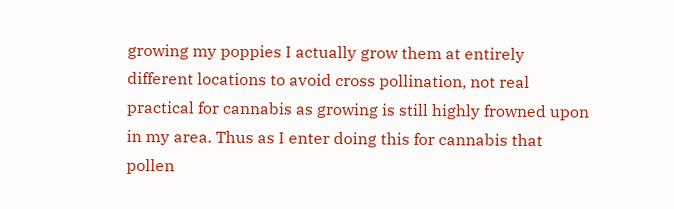growing my poppies I actually grow them at entirely different locations to avoid cross pollination, not real practical for cannabis as growing is still highly frowned upon in my area. Thus as I enter doing this for cannabis that pollen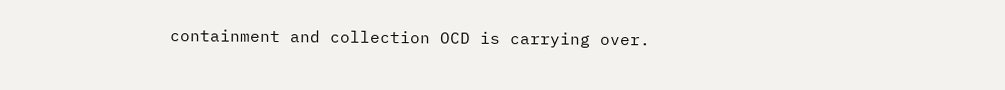containment and collection OCD is carrying over.